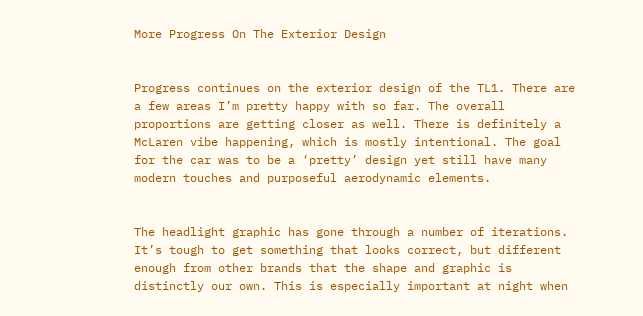More Progress On The Exterior Design


Progress continues on the exterior design of the TL1. There are a few areas I’m pretty happy with so far. The overall proportions are getting closer as well. There is definitely a McLaren vibe happening, which is mostly intentional. The goal for the car was to be a ‘pretty’ design yet still have many modern touches and purposeful aerodynamic elements.


The headlight graphic has gone through a number of iterations. It’s tough to get something that looks correct, but different enough from other brands that the shape and graphic is distinctly our own. This is especially important at night when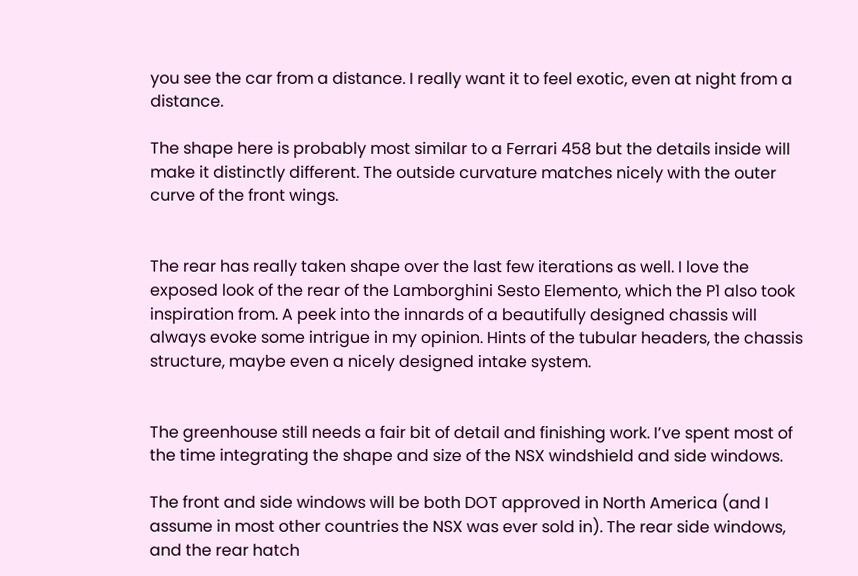you see the car from a distance. I really want it to feel exotic, even at night from a distance.

The shape here is probably most similar to a Ferrari 458 but the details inside will make it distinctly different. The outside curvature matches nicely with the outer curve of the front wings.


The rear has really taken shape over the last few iterations as well. I love the exposed look of the rear of the Lamborghini Sesto Elemento, which the P1 also took inspiration from. A peek into the innards of a beautifully designed chassis will always evoke some intrigue in my opinion. Hints of the tubular headers, the chassis structure, maybe even a nicely designed intake system.


The greenhouse still needs a fair bit of detail and finishing work. I’ve spent most of the time integrating the shape and size of the NSX windshield and side windows.

The front and side windows will be both DOT approved in North America (and I assume in most other countries the NSX was ever sold in). The rear side windows, and the rear hatch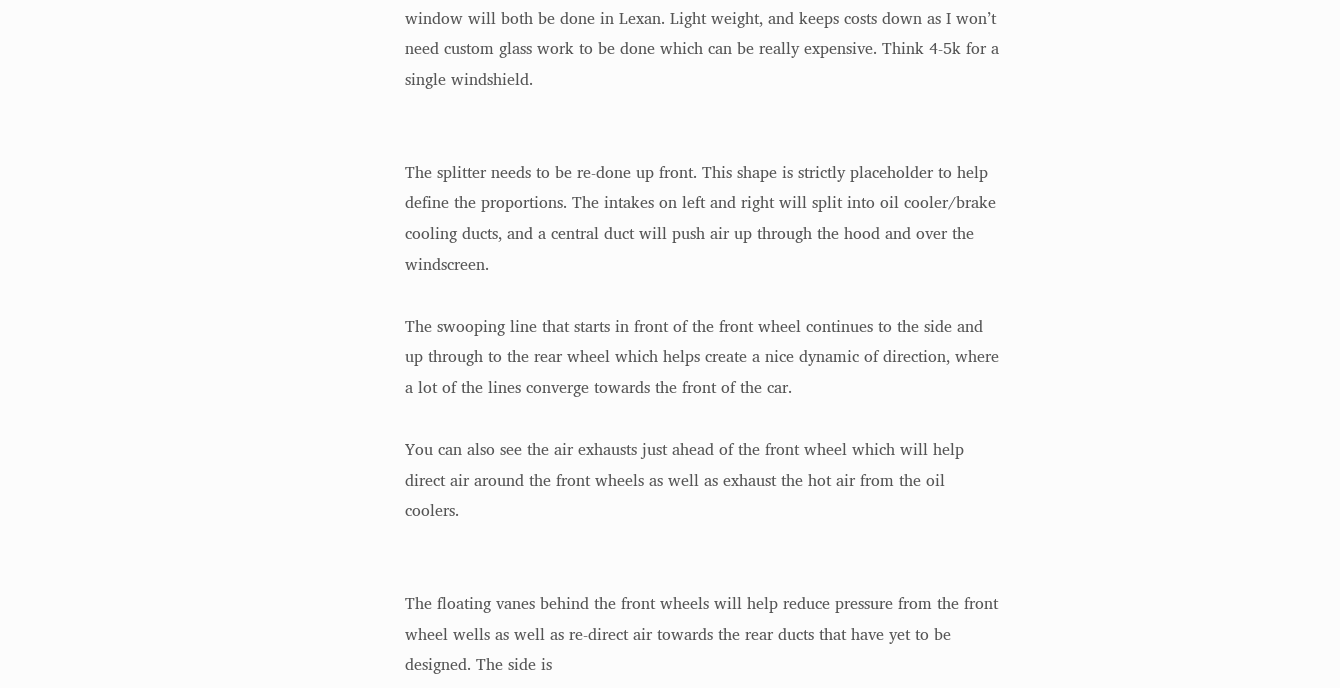window will both be done in Lexan. Light weight, and keeps costs down as I won’t need custom glass work to be done which can be really expensive. Think 4-5k for a single windshield.


The splitter needs to be re-done up front. This shape is strictly placeholder to help define the proportions. The intakes on left and right will split into oil cooler/brake cooling ducts, and a central duct will push air up through the hood and over the windscreen.

The swooping line that starts in front of the front wheel continues to the side and up through to the rear wheel which helps create a nice dynamic of direction, where a lot of the lines converge towards the front of the car.

You can also see the air exhausts just ahead of the front wheel which will help direct air around the front wheels as well as exhaust the hot air from the oil coolers.


The floating vanes behind the front wheels will help reduce pressure from the front wheel wells as well as re-direct air towards the rear ducts that have yet to be designed. The side is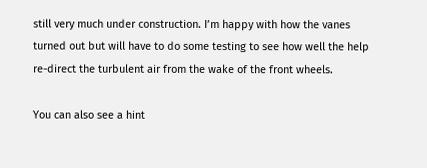still very much under construction. I’m happy with how the vanes turned out but will have to do some testing to see how well the help re-direct the turbulent air from the wake of the front wheels.

You can also see a hint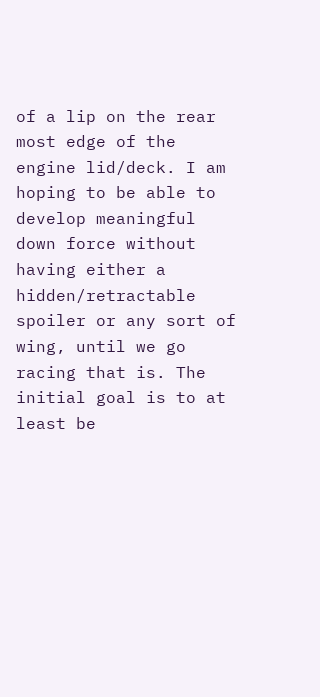of a lip on the rear most edge of the engine lid/deck. I am hoping to be able to develop meaningful down force without having either a hidden/retractable spoiler or any sort of wing, until we go racing that is. The initial goal is to at least be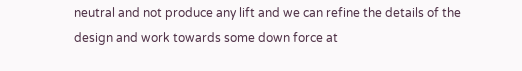neutral and not produce any lift and we can refine the details of the design and work towards some down force at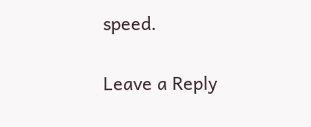speed.


Leave a Reply